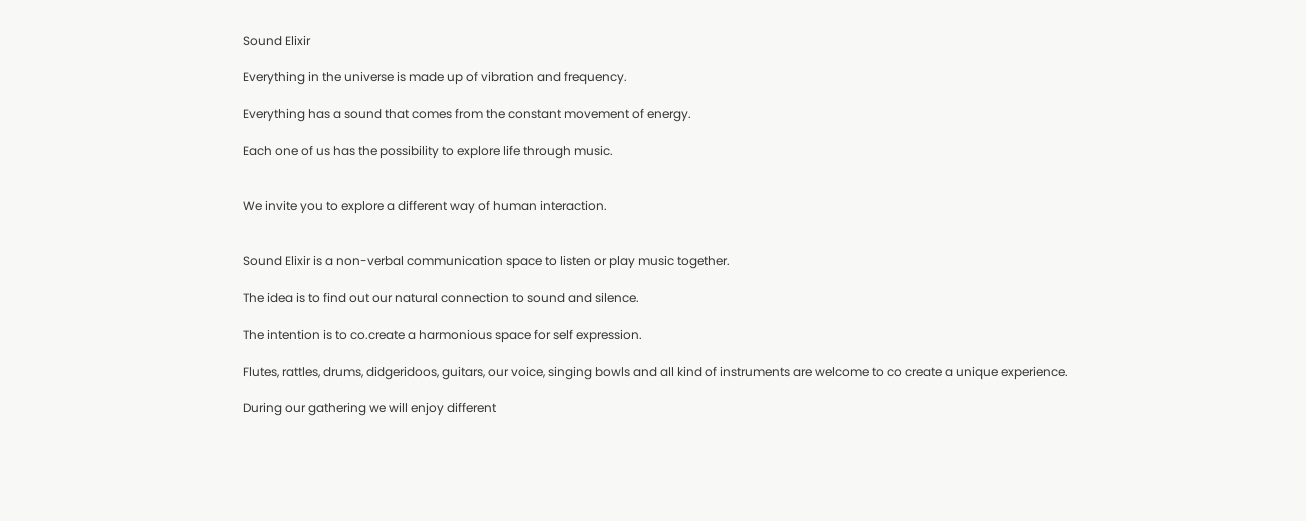Sound Elixir

Everything in the universe is made up of vibration and frequency.

Everything has a sound that comes from the constant movement of energy.

Each one of us has the possibility to explore life through music.


We invite you to explore a different way of human interaction.


Sound Elixir is a non-verbal communication space to listen or play music together.

The idea is to find out our natural connection to sound and silence.

The intention is to co.create a harmonious space for self expression.

Flutes, rattles, drums, didgeridoos, guitars, our voice, singing bowls and all kind of instruments are welcome to co create a unique experience.

During our gathering we will enjoy different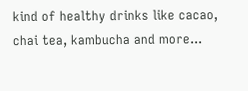kind of healthy drinks like cacao, chai tea, kambucha and more...